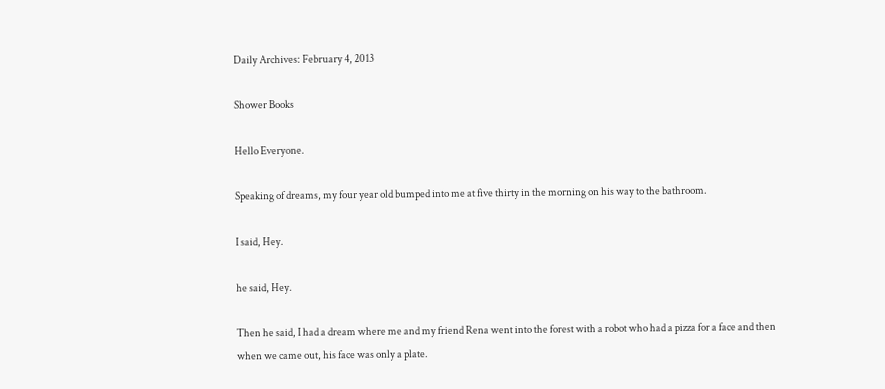Daily Archives: February 4, 2013

Shower Books

Hello Everyone.

Speaking of dreams, my four year old bumped into me at five thirty in the morning on his way to the bathroom.

I said, Hey.

he said, Hey.

Then he said, I had a dream where me and my friend Rena went into the forest with a robot who had a pizza for a face and then when we came out, his face was only a plate.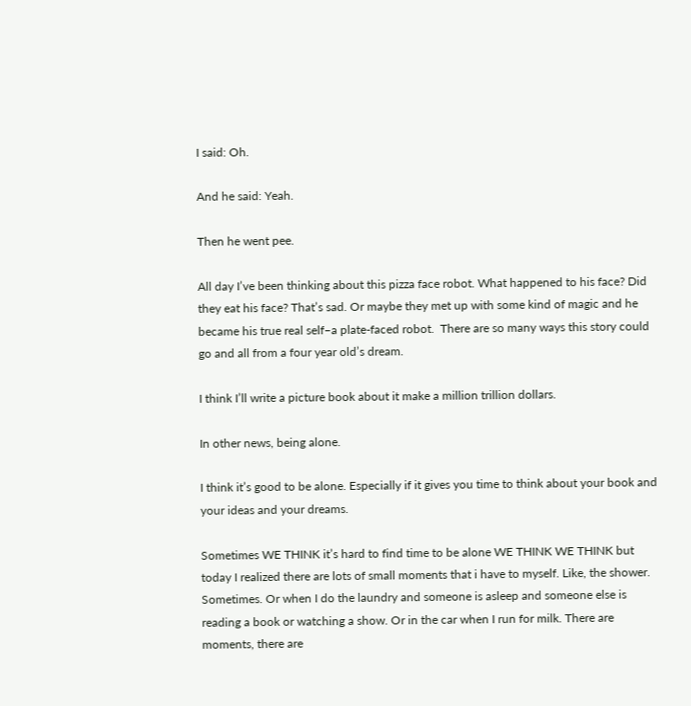I said: Oh.

And he said: Yeah.

Then he went pee.

All day I’ve been thinking about this pizza face robot. What happened to his face? Did they eat his face? That’s sad. Or maybe they met up with some kind of magic and he became his true real self–a plate-faced robot.  There are so many ways this story could go and all from a four year old’s dream.

I think I’ll write a picture book about it make a million trillion dollars.

In other news, being alone.

I think it’s good to be alone. Especially if it gives you time to think about your book and your ideas and your dreams.

Sometimes WE THINK it’s hard to find time to be alone WE THINK WE THINK but today I realized there are lots of small moments that i have to myself. Like, the shower. Sometimes. Or when I do the laundry and someone is asleep and someone else is reading a book or watching a show. Or in the car when I run for milk. There are moments, there are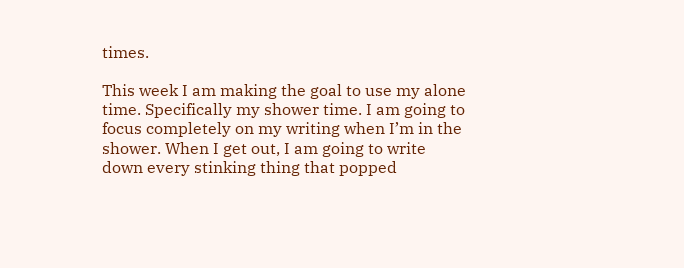times.

This week I am making the goal to use my alone time. Specifically my shower time. I am going to focus completely on my writing when I’m in the shower. When I get out, I am going to write down every stinking thing that popped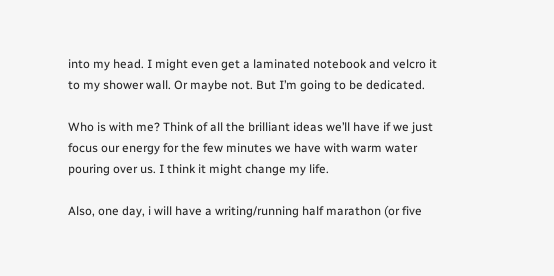into my head. I might even get a laminated notebook and velcro it to my shower wall. Or maybe not. But I’m going to be dedicated.

Who is with me? Think of all the brilliant ideas we’ll have if we just focus our energy for the few minutes we have with warm water pouring over us. I think it might change my life.

Also, one day, i will have a writing/running half marathon (or five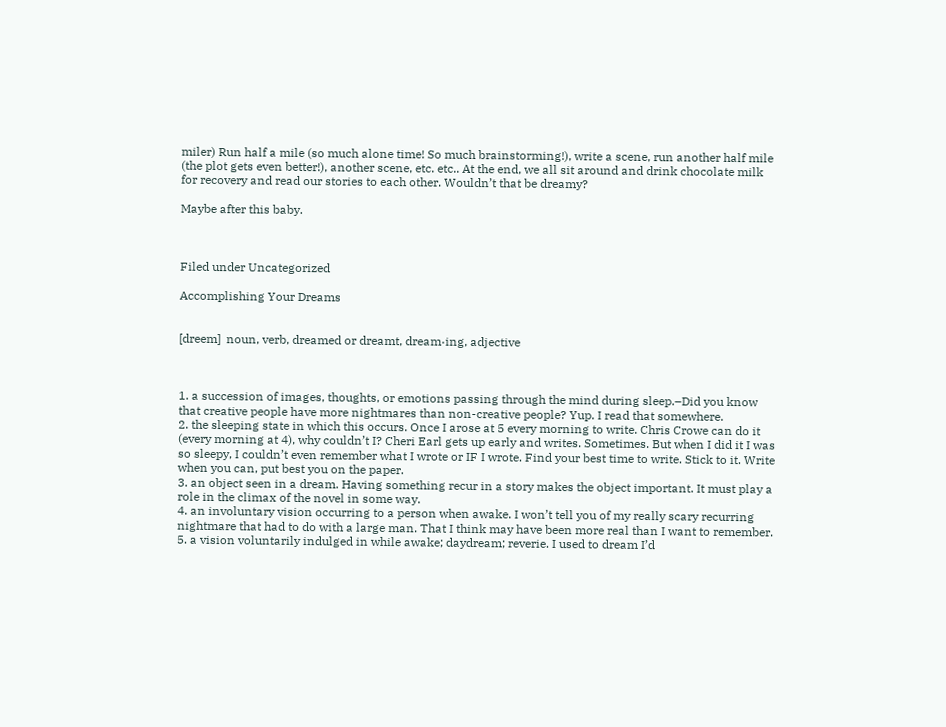miler) Run half a mile (so much alone time! So much brainstorming!), write a scene, run another half mile (the plot gets even better!), another scene, etc. etc.. At the end, we all sit around and drink chocolate milk for recovery and read our stories to each other. Wouldn’t that be dreamy?

Maybe after this baby.



Filed under Uncategorized

Accomplishing Your Dreams


[dreem]  noun, verb, dreamed or dreamt, dream·ing, adjective



1. a succession of images, thoughts, or emotions passing through the mind during sleep.–Did you know that creative people have more nightmares than non-creative people? Yup. I read that somewhere.
2. the sleeping state in which this occurs. Once I arose at 5 every morning to write. Chris Crowe can do it (every morning at 4), why couldn’t I? Cheri Earl gets up early and writes. Sometimes. But when I did it I was so sleepy, I couldn’t even remember what I wrote or IF I wrote. Find your best time to write. Stick to it. Write when you can, put best you on the paper.
3. an object seen in a dream. Having something recur in a story makes the object important. It must play a role in the climax of the novel in some way.
4. an involuntary vision occurring to a person when awake. I won’t tell you of my really scary recurring nightmare that had to do with a large man. That I think may have been more real than I want to remember.
5. a vision voluntarily indulged in while awake; daydream; reverie. I used to dream I’d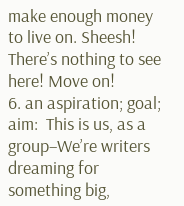make enough money to live on. Sheesh! There’s nothing to see here! Move on!
6. an aspiration; goal; aim:  This is us, as a group–We’re writers dreaming for something big,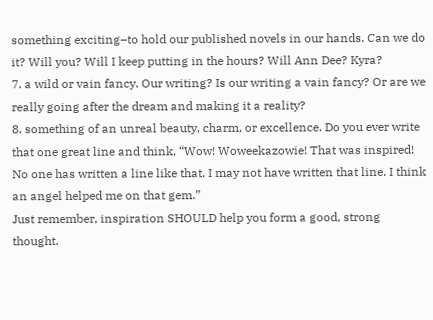something exciting–to hold our published novels in our hands. Can we do it? Will you? Will I keep putting in the hours? Will Ann Dee? Kyra?
7. a wild or vain fancy. Our writing? Is our writing a vain fancy? Or are we really going after the dream and making it a reality?
8. something of an unreal beauty, charm, or excellence. Do you ever write that one great line and think, “Wow! Woweekazowie! That was inspired! No one has written a line like that. I may not have written that line. I think an angel helped me on that gem.”
Just remember, inspiration SHOULD help you form a good, strong thought.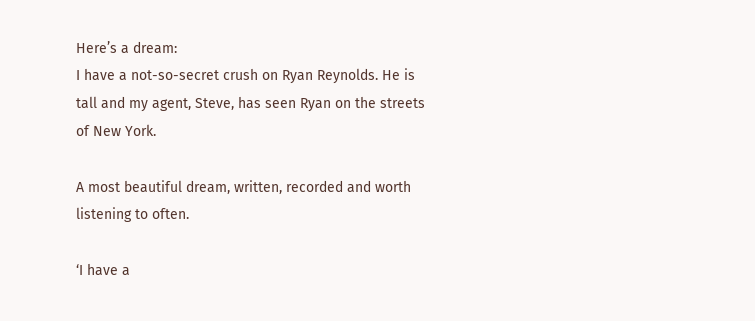Here’s a dream:
I have a not-so-secret crush on Ryan Reynolds. He is tall and my agent, Steve, has seen Ryan on the streets of New York.

A most beautiful dream, written, recorded and worth listening to often.

‘I have a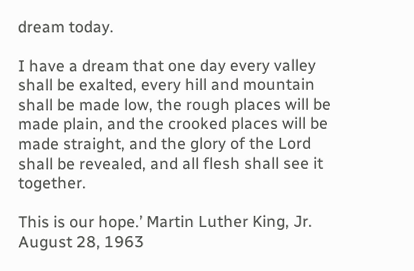dream today.

I have a dream that one day every valley shall be exalted, every hill and mountain shall be made low, the rough places will be made plain, and the crooked places will be made straight, and the glory of the Lord shall be revealed, and all flesh shall see it together.

This is our hope.’ Martin Luther King, Jr. August 28, 1963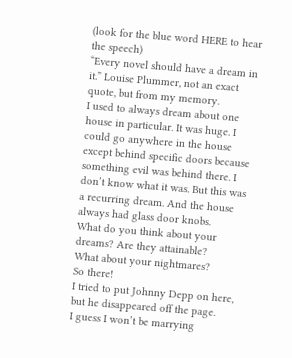(look for the blue word HERE to hear the speech)
“Every novel should have a dream in it.” Louise Plummer, not an exact quote, but from my memory.
I used to always dream about one house in particular. It was huge. I could go anywhere in the house except behind specific doors because something evil was behind there. I don’t know what it was. But this was a recurring dream. And the house always had glass door knobs.
What do you think about your dreams? Are they attainable?
What about your nightmares?
So there!
I tried to put Johnny Depp on here, but he disappeared off the page.
I guess I won’t be marrying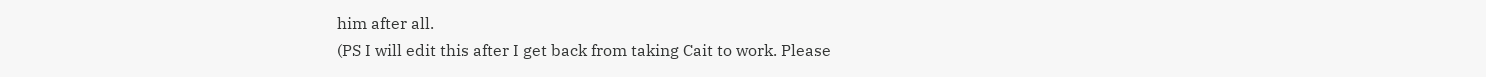him after all.
(PS I will edit this after I get back from taking Cait to work. Please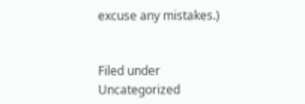excuse any mistakes.)


Filed under Uncategorized